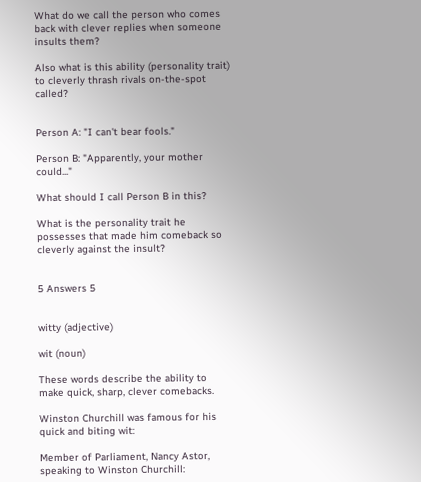What do we call the person who comes back with clever replies when someone insults them?

Also what is this ability (personality trait) to cleverly thrash rivals on-the-spot called?


Person A: "I can't bear fools."

Person B: "Apparently, your mother could..."

What should I call Person B in this?

What is the personality trait he possesses that made him comeback so cleverly against the insult?


5 Answers 5


witty (adjective)

wit (noun)

These words describe the ability to make quick, sharp, clever comebacks.

Winston Churchill was famous for his quick and biting wit:

Member of Parliament, Nancy Astor, speaking to Winston Churchill: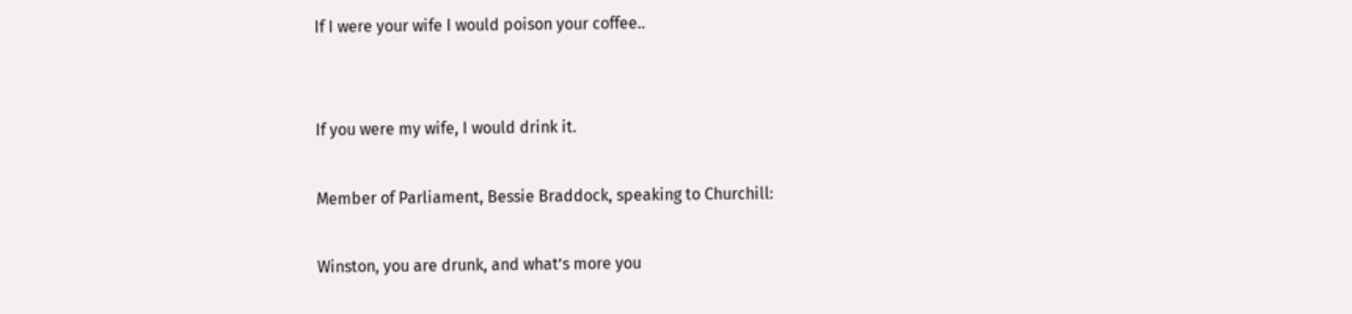If I were your wife I would poison your coffee..


If you were my wife, I would drink it.

Member of Parliament, Bessie Braddock, speaking to Churchill:

Winston, you are drunk, and what’s more you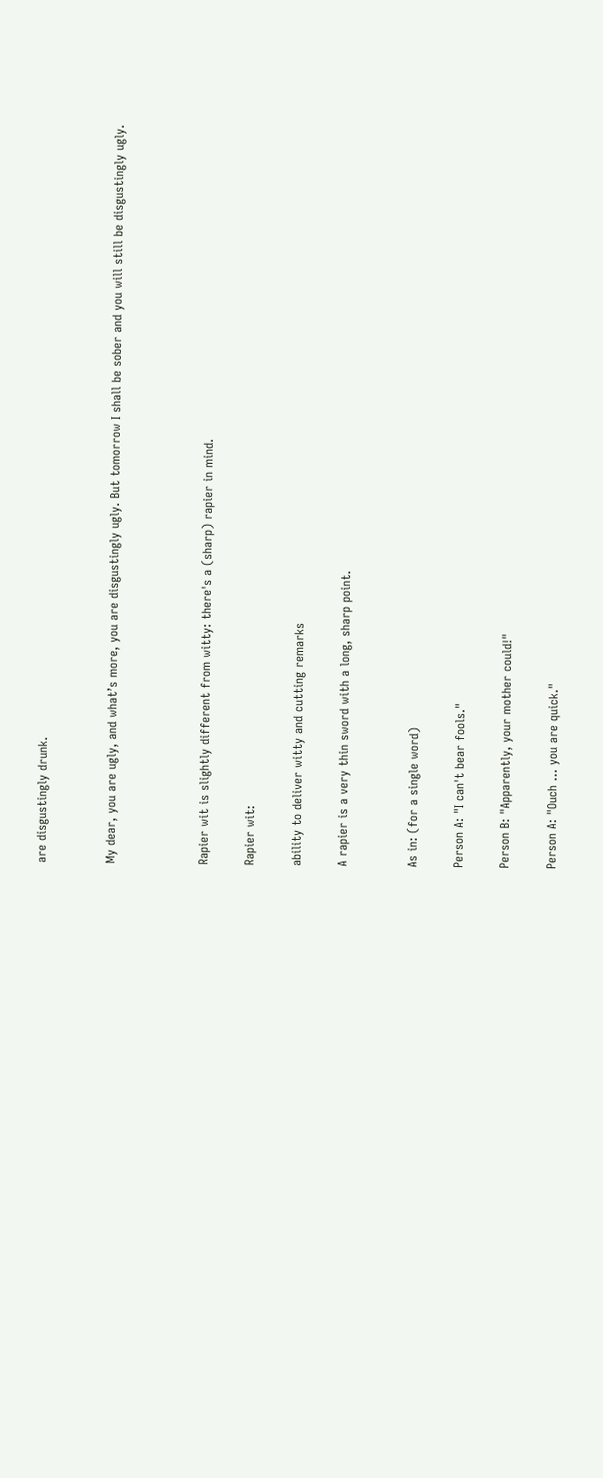are disgustingly drunk.


My dear, you are ugly, and what’s more, you are disgustingly ugly. But tomorrow I shall be sober and you will still be disgustingly ugly.



Rapier wit is slightly different from witty: there's a (sharp) rapier in mind.

Rapier wit:

ability to deliver witty and cutting remarks

A rapier is a very thin sword with a long, sharp point.


As in: (for a single word)

Person A: "I can't bear fools."

Person B: "Apparently, your mother could!"

Person A: "Ouch ... you are quick."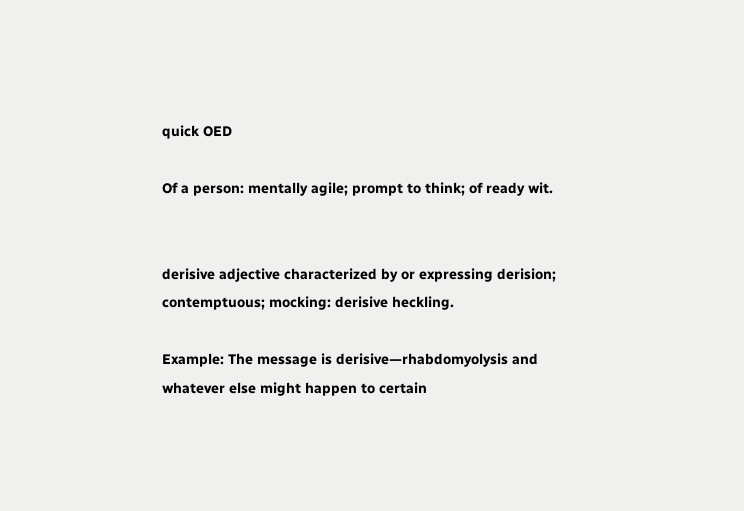quick OED

Of a person: mentally agile; prompt to think; of ready wit.


derisive adjective characterized by or expressing derision; contemptuous; mocking: derisive heckling.

Example: The message is derisive—rhabdomyolysis and whatever else might happen to certain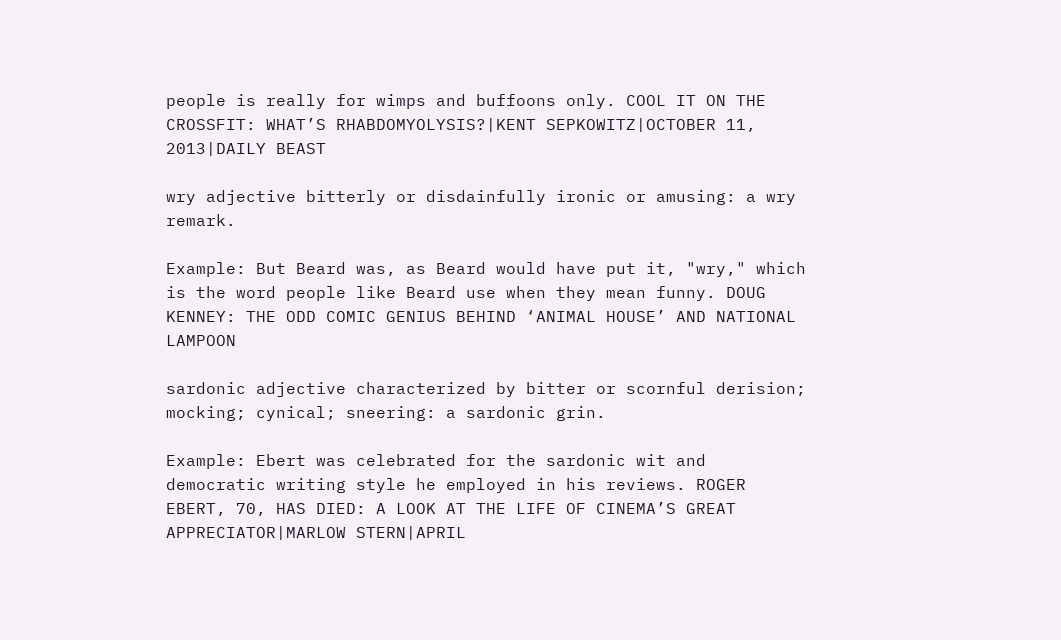people is really for wimps and buffoons only. COOL IT ON THE CROSSFIT: WHAT’S RHABDOMYOLYSIS?|KENT SEPKOWITZ|OCTOBER 11, 2013|DAILY BEAST

wry adjective bitterly or disdainfully ironic or amusing: a wry remark.

Example: But Beard was, as Beard would have put it, "wry," which is the word people like Beard use when they mean funny. DOUG KENNEY: THE ODD COMIC GENIUS BEHIND ‘ANIMAL HOUSE’ AND NATIONAL LAMPOON

sardonic adjective characterized by bitter or scornful derision; mocking; cynical; sneering: a sardonic grin.

Example: Ebert was celebrated for the sardonic wit and democratic writing style he employed in his reviews. ROGER EBERT, 70, HAS DIED: A LOOK AT THE LIFE OF CINEMA’S GREAT APPRECIATOR|MARLOW STERN|APRIL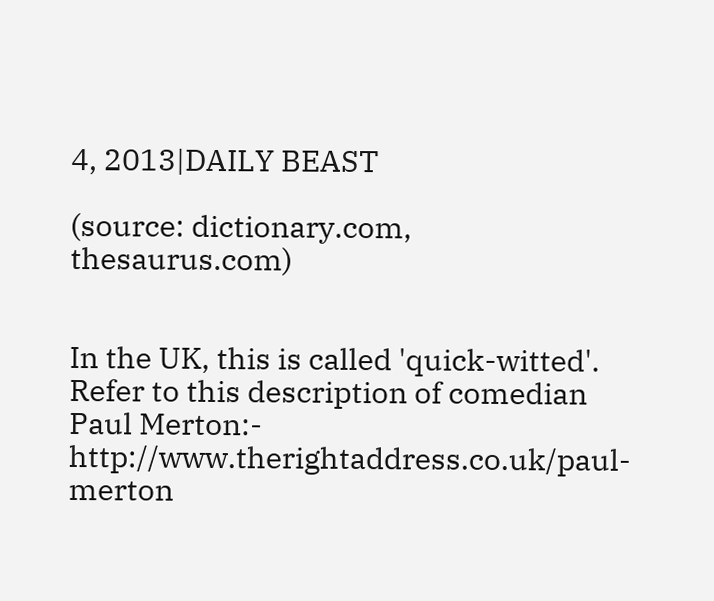4, 2013|DAILY BEAST

(source: dictionary.com, thesaurus.com)


In the UK, this is called 'quick-witted'. Refer to this description of comedian Paul Merton:- http://www.therightaddress.co.uk/paul-merton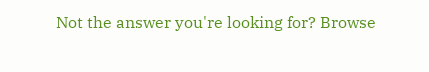Not the answer you're looking for? Browse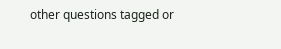other questions tagged or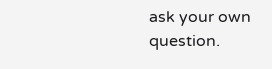ask your own question.